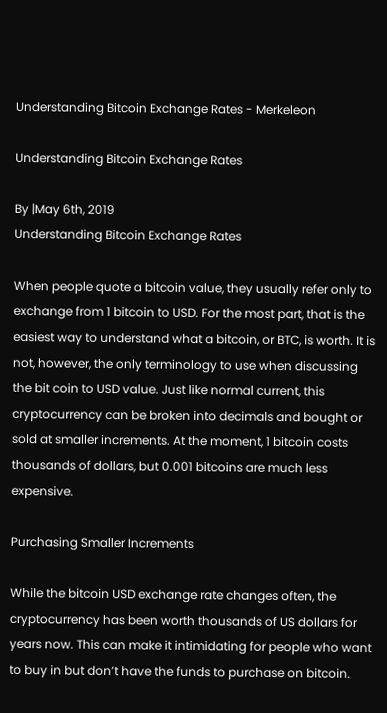Understanding Bitcoin Exchange Rates - Merkeleon

Understanding Bitcoin Exchange Rates

By |May 6th, 2019
Understanding Bitcoin Exchange Rates

When people quote a bitcoin value, they usually refer only to exchange from 1 bitcoin to USD. For the most part, that is the easiest way to understand what a bitcoin, or BTC, is worth. It is not, however, the only terminology to use when discussing the bit coin to USD value. Just like normal current, this cryptocurrency can be broken into decimals and bought or sold at smaller increments. At the moment, 1 bitcoin costs thousands of dollars, but 0.001 bitcoins are much less expensive.

Purchasing Smaller Increments

While the bitcoin USD exchange rate changes often, the cryptocurrency has been worth thousands of US dollars for years now. This can make it intimidating for people who want to buy in but don’t have the funds to purchase on bitcoin.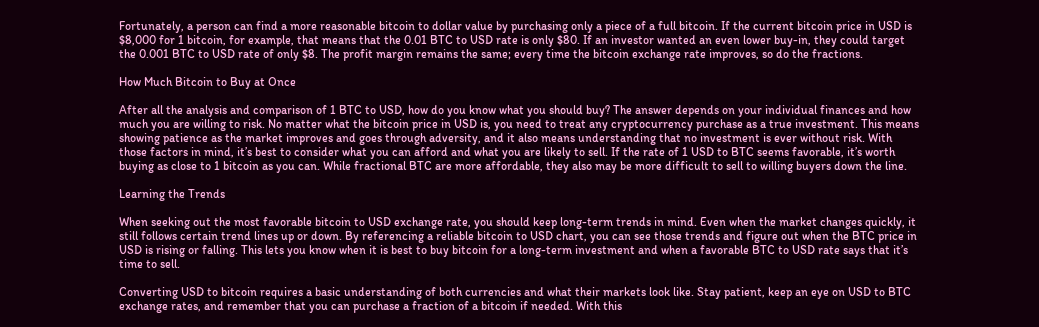Fortunately, a person can find a more reasonable bitcoin to dollar value by purchasing only a piece of a full bitcoin. If the current bitcoin price in USD is $8,000 for 1 bitcoin, for example, that means that the 0.01 BTC to USD rate is only $80. If an investor wanted an even lower buy-in, they could target the 0.001 BTC to USD rate of only $8. The profit margin remains the same; every time the bitcoin exchange rate improves, so do the fractions.

How Much Bitcoin to Buy at Once

After all the analysis and comparison of 1 BTC to USD, how do you know what you should buy? The answer depends on your individual finances and how much you are willing to risk. No matter what the bitcoin price in USD is, you need to treat any cryptocurrency purchase as a true investment. This means showing patience as the market improves and goes through adversity, and it also means understanding that no investment is ever without risk. With those factors in mind, it’s best to consider what you can afford and what you are likely to sell. If the rate of 1 USD to BTC seems favorable, it’s worth buying as close to 1 bitcoin as you can. While fractional BTC are more affordable, they also may be more difficult to sell to willing buyers down the line.

Learning the Trends

When seeking out the most favorable bitcoin to USD exchange rate, you should keep long-term trends in mind. Even when the market changes quickly, it still follows certain trend lines up or down. By referencing a reliable bitcoin to USD chart, you can see those trends and figure out when the BTC price in USD is rising or falling. This lets you know when it is best to buy bitcoin for a long-term investment and when a favorable BTC to USD rate says that it’s time to sell.

Converting USD to bitcoin requires a basic understanding of both currencies and what their markets look like. Stay patient, keep an eye on USD to BTC exchange rates, and remember that you can purchase a fraction of a bitcoin if needed. With this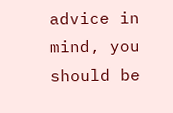advice in mind, you should be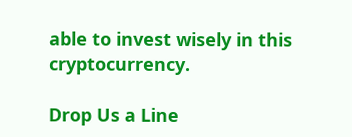able to invest wisely in this cryptocurrency.

Drop Us a Line